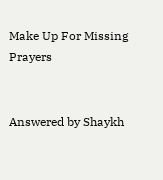Make Up For Missing Prayers


Answered by Shaykh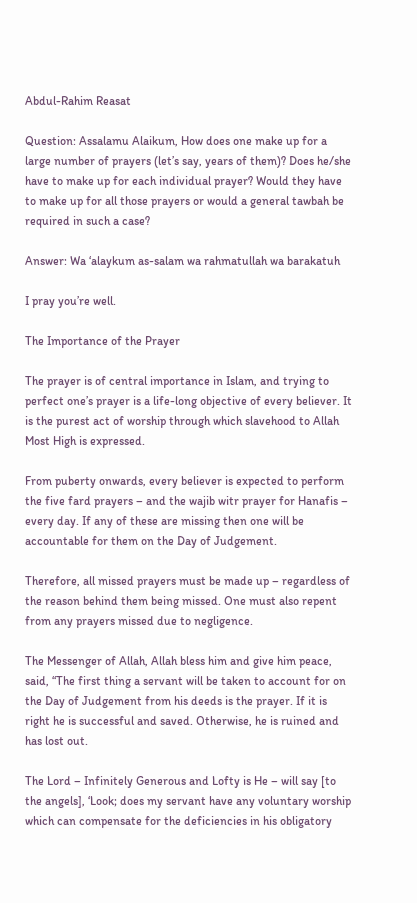Abdul-Rahim Reasat

Question: Assalamu Alaikum, How does one make up for a large number of prayers (let’s say, years of them)? Does he/she have to make up for each individual prayer? Would they have to make up for all those prayers or would a general tawbah be required in such a case?

Answer: Wa ‘alaykum as-salam wa rahmatullah wa barakatuh

I pray you’re well.

The Importance of the Prayer

The prayer is of central importance in Islam, and trying to perfect one’s prayer is a life-long objective of every believer. It is the purest act of worship through which slavehood to Allah Most High is expressed.

From puberty onwards, every believer is expected to perform the five fard prayers – and the wajib witr prayer for Hanafis – every day. If any of these are missing then one will be accountable for them on the Day of Judgement.

Therefore, all missed prayers must be made up – regardless of the reason behind them being missed. One must also repent from any prayers missed due to negligence.

The Messenger of Allah, Allah bless him and give him peace, said, “The first thing a servant will be taken to account for on the Day of Judgement from his deeds is the prayer. If it is right he is successful and saved. Otherwise, he is ruined and has lost out.

The Lord – Infinitely Generous and Lofty is He – will say [to the angels], ‘Look; does my servant have any voluntary worship which can compensate for the deficiencies in his obligatory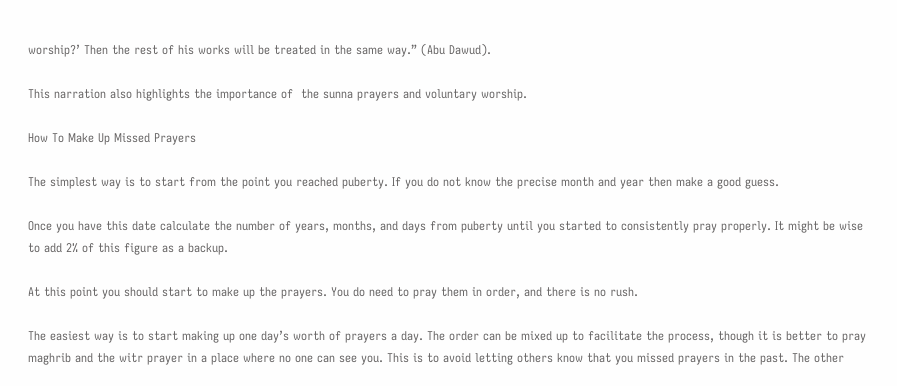worship?’ Then the rest of his works will be treated in the same way.” (Abu Dawud).

This narration also highlights the importance of  the sunna prayers and voluntary worship.

How To Make Up Missed Prayers

The simplest way is to start from the point you reached puberty. If you do not know the precise month and year then make a good guess.

Once you have this date calculate the number of years, months, and days from puberty until you started to consistently pray properly. It might be wise to add 2% of this figure as a backup.

At this point you should start to make up the prayers. You do need to pray them in order, and there is no rush.

The easiest way is to start making up one day’s worth of prayers a day. The order can be mixed up to facilitate the process, though it is better to pray maghrib and the witr prayer in a place where no one can see you. This is to avoid letting others know that you missed prayers in the past. The other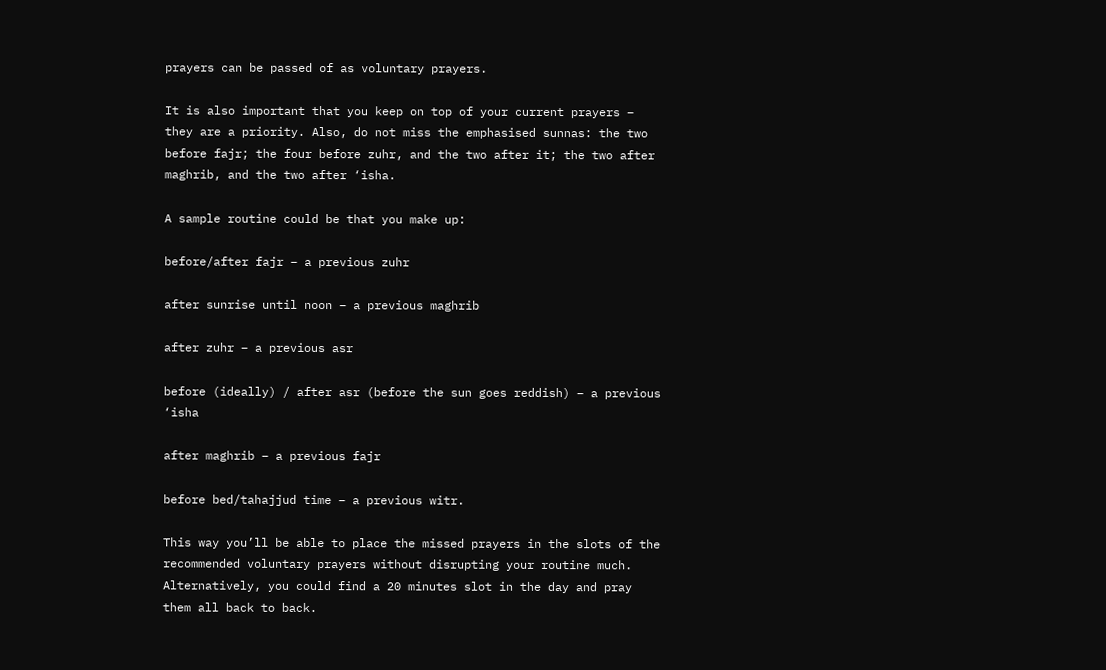prayers can be passed of as voluntary prayers.

It is also important that you keep on top of your current prayers – they are a priority. Also, do not miss the emphasised sunnas: the two before fajr; the four before zuhr, and the two after it; the two after maghrib, and the two after ‘isha.

A sample routine could be that you make up:

before/after fajr – a previous zuhr

after sunrise until noon – a previous maghrib

after zuhr – a previous asr

before (ideally) / after asr (before the sun goes reddish) – a previous ‘isha

after maghrib – a previous fajr

before bed/tahajjud time – a previous witr.

This way you’ll be able to place the missed prayers in the slots of the recommended voluntary prayers without disrupting your routine much. Alternatively, you could find a 20 minutes slot in the day and pray them all back to back.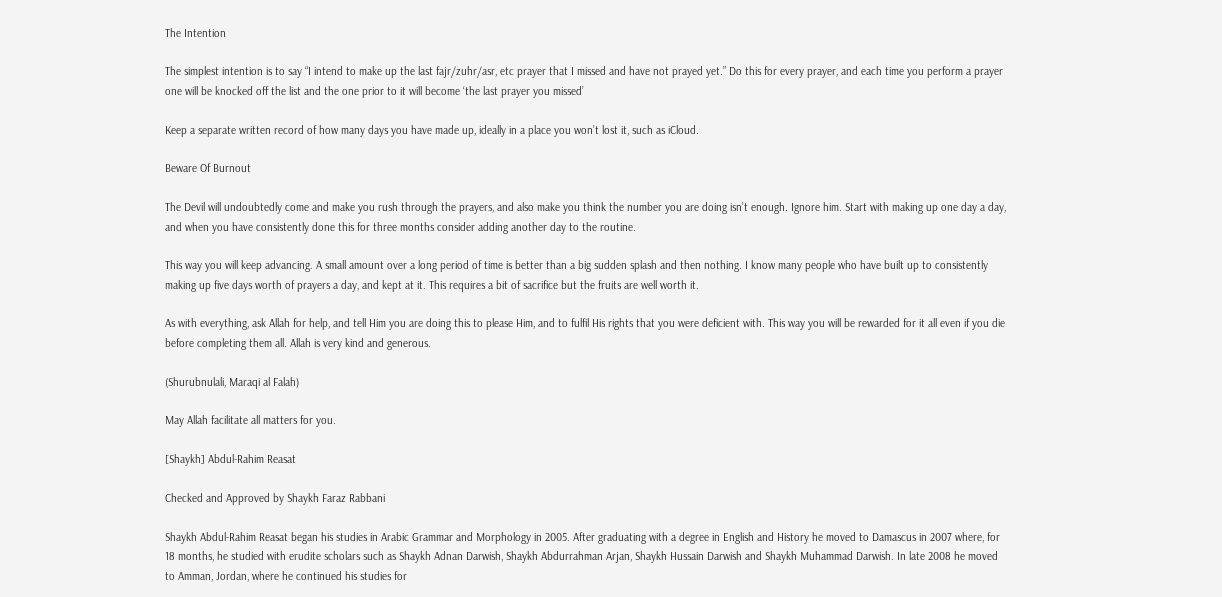The Intention

The simplest intention is to say “I intend to make up the last fajr/zuhr/asr, etc prayer that I missed and have not prayed yet.” Do this for every prayer, and each time you perform a prayer one will be knocked off the list and the one prior to it will become ‘the last prayer you missed’

Keep a separate written record of how many days you have made up, ideally in a place you won’t lost it, such as iCloud.

Beware Of Burnout

The Devil will undoubtedly come and make you rush through the prayers, and also make you think the number you are doing isn’t enough. Ignore him. Start with making up one day a day, and when you have consistently done this for three months consider adding another day to the routine.

This way you will keep advancing. A small amount over a long period of time is better than a big sudden splash and then nothing. I know many people who have built up to consistently making up five days worth of prayers a day, and kept at it. This requires a bit of sacrifice but the fruits are well worth it.

As with everything, ask Allah for help, and tell Him you are doing this to please Him, and to fulfil His rights that you were deficient with. This way you will be rewarded for it all even if you die before completing them all. Allah is very kind and generous.

(Shurubnulali, Maraqi al Falah)

May Allah facilitate all matters for you.

[Shaykh] Abdul-Rahim Reasat

Checked and Approved by Shaykh Faraz Rabbani

Shaykh Abdul-Rahim Reasat began his studies in Arabic Grammar and Morphology in 2005. After graduating with a degree in English and History he moved to Damascus in 2007 where, for 18 months, he studied with erudite scholars such as Shaykh Adnan Darwish, Shaykh Abdurrahman Arjan, Shaykh Hussain Darwish and Shaykh Muhammad Darwish. In late 2008 he moved to Amman, Jordan, where he continued his studies for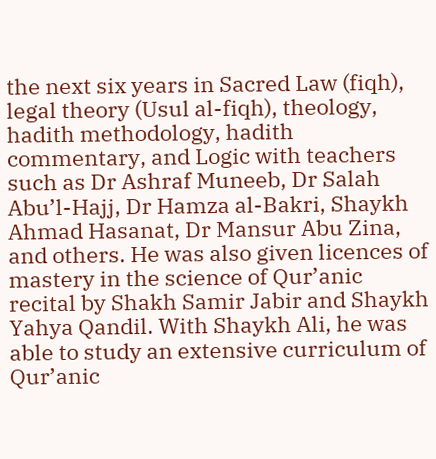the next six years in Sacred Law (fiqh), legal theory (Usul al-fiqh), theology, hadith methodology, hadith commentary, and Logic with teachers such as Dr Ashraf Muneeb, Dr Salah Abu’l-Hajj, Dr Hamza al-Bakri, Shaykh Ahmad Hasanat, Dr Mansur Abu Zina, and others. He was also given licences of mastery in the science of Qur’anic recital by Shakh Samir Jabir and Shaykh Yahya Qandil. With Shaykh Ali, he was able to study an extensive curriculum of Qur’anic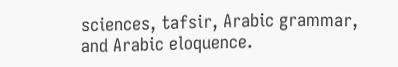sciences, tafsir, Arabic grammar, and Arabic eloquence.